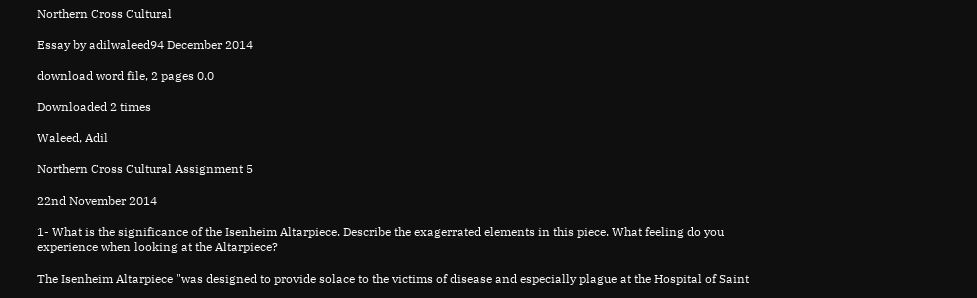Northern Cross Cultural

Essay by adilwaleed94 December 2014

download word file, 2 pages 0.0

Downloaded 2 times

Waleed, Adil

Northern Cross Cultural Assignment 5

22nd November 2014

1- What is the significance of the Isenheim Altarpiece. Describe the exagerrated elements in this piece. What feeling do you experience when looking at the Altarpiece?

The Isenheim Altarpiece "was designed to provide solace to the victims of disease and especially plague at the Hospital of Saint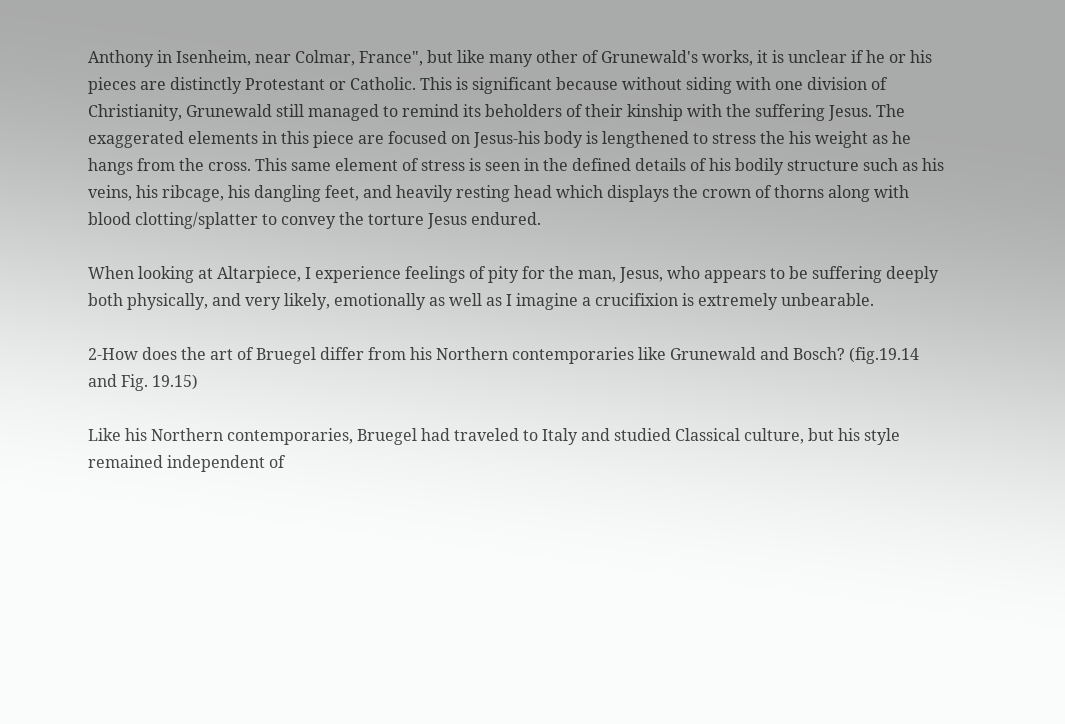Anthony in Isenheim, near Colmar, France", but like many other of Grunewald's works, it is unclear if he or his pieces are distinctly Protestant or Catholic. This is significant because without siding with one division of Christianity, Grunewald still managed to remind its beholders of their kinship with the suffering Jesus. The exaggerated elements in this piece are focused on Jesus-his body is lengthened to stress the his weight as he hangs from the cross. This same element of stress is seen in the defined details of his bodily structure such as his veins, his ribcage, his dangling feet, and heavily resting head which displays the crown of thorns along with blood clotting/splatter to convey the torture Jesus endured.

When looking at Altarpiece, I experience feelings of pity for the man, Jesus, who appears to be suffering deeply both physically, and very likely, emotionally as well as I imagine a crucifixion is extremely unbearable.

2-How does the art of Bruegel differ from his Northern contemporaries like Grunewald and Bosch? (fig.19.14 and Fig. 19.15)

Like his Northern contemporaries, Bruegel had traveled to Italy and studied Classical culture, but his style remained independent of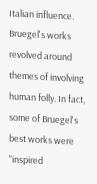Italian influence. Bruegel's works revolved around themes of involving human folly. In fact, some of Bruegel's best works were "inspired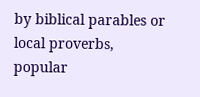by biblical parables or local proverbs, popular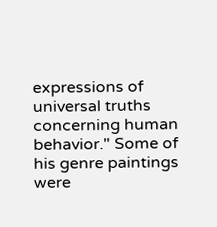expressions of universal truths concerning human behavior." Some of his genre paintings were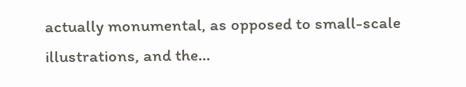actually monumental, as opposed to small-scale illustrations, and the...